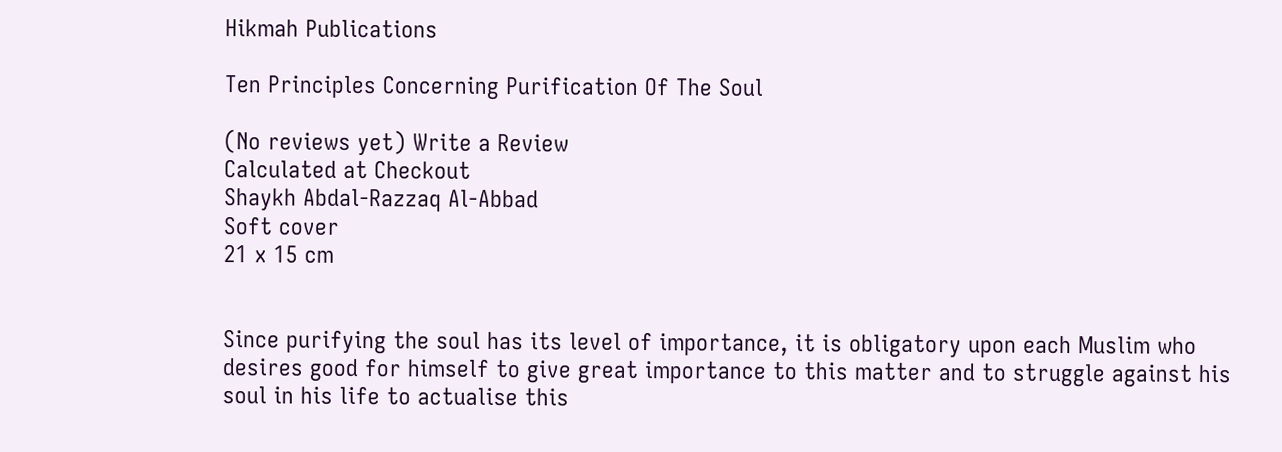Hikmah Publications

Ten Principles Concerning Purification Of The Soul

(No reviews yet) Write a Review
Calculated at Checkout
Shaykh Abdal-Razzaq Al-Abbad
Soft cover
21 x 15 cm


Since purifying the soul has its level of importance, it is obligatory upon each Muslim who desires good for himself to give great importance to this matter and to struggle against his soul in his life to actualise this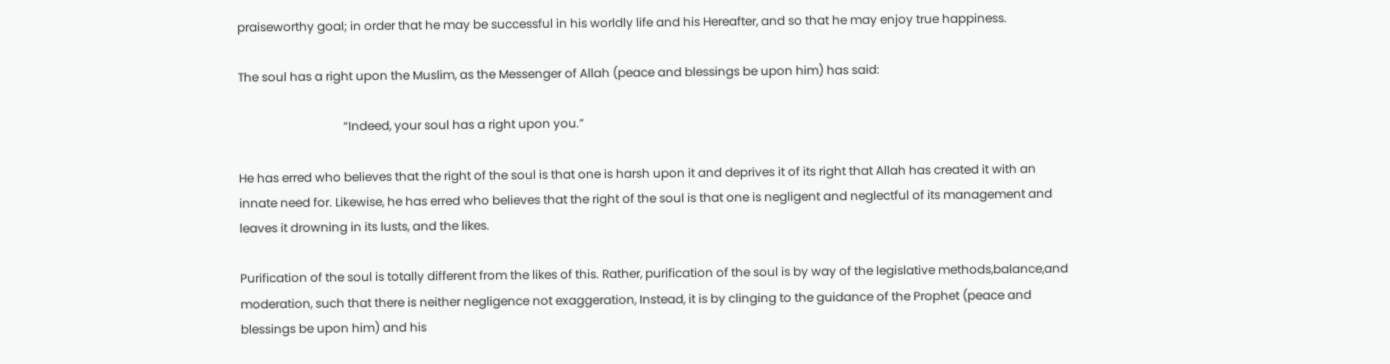praiseworthy goal; in order that he may be successful in his worldly life and his Hereafter, and so that he may enjoy true happiness.

The soul has a right upon the Muslim, as the Messenger of Allah (peace and blessings be upon him) has said:

                                   “Indeed, your soul has a right upon you.”

He has erred who believes that the right of the soul is that one is harsh upon it and deprives it of its right that Allah has created it with an innate need for. Likewise, he has erred who believes that the right of the soul is that one is negligent and neglectful of its management and leaves it drowning in its lusts, and the likes.

Purification of the soul is totally different from the likes of this. Rather, purification of the soul is by way of the legislative methods,balance,and moderation, such that there is neither negligence not exaggeration, Instead, it is by clinging to the guidance of the Prophet (peace and blessings be upon him) and his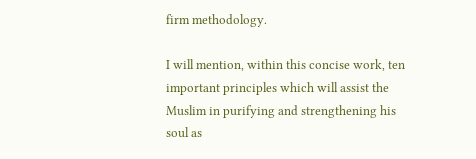firm methodology.

I will mention, within this concise work, ten important principles which will assist the Muslim in purifying and strengthening his soul as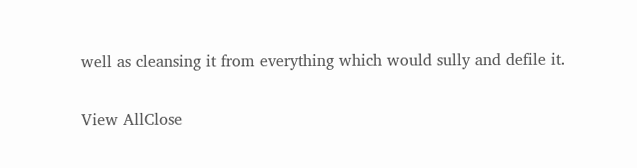well as cleansing it from everything which would sully and defile it.


View AllClose